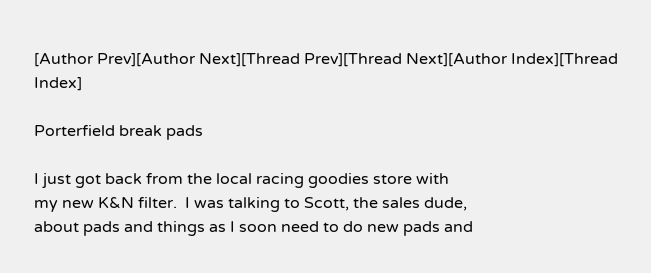[Author Prev][Author Next][Thread Prev][Thread Next][Author Index][Thread Index]

Porterfield break pads

I just got back from the local racing goodies store with
my new K&N filter.  I was talking to Scott, the sales dude,
about pads and things as I soon need to do new pads and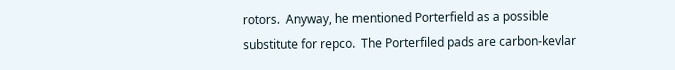rotors.  Anyway, he mentioned Porterfield as a possible
substitute for repco.  The Porterfiled pads are carbon-kevlar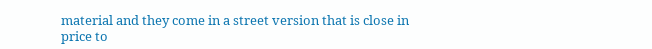material and they come in a street version that is close in
price to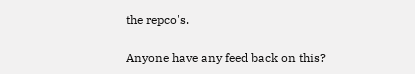the repco's.

Anyone have any feed back on this?